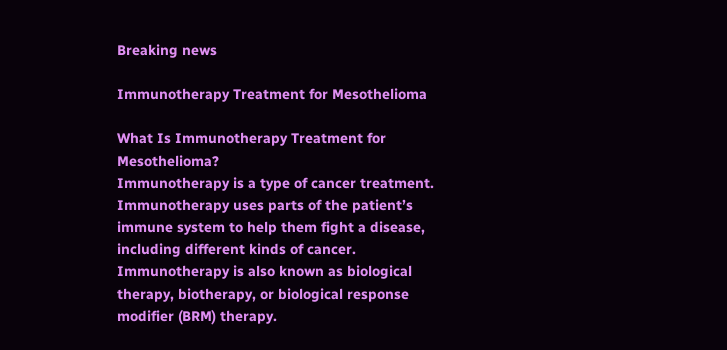Breaking news

Immunotherapy Treatment for Mesothelioma

What Is Immunotherapy Treatment for Mesothelioma?
Immunotherapy is a type of cancer treatment. Immunotherapy uses parts of the patient’s immune system to help them fight a disease, including different kinds of cancer.
Immunotherapy is also known as biological therapy, biotherapy, or biological response modifier (BRM) therapy.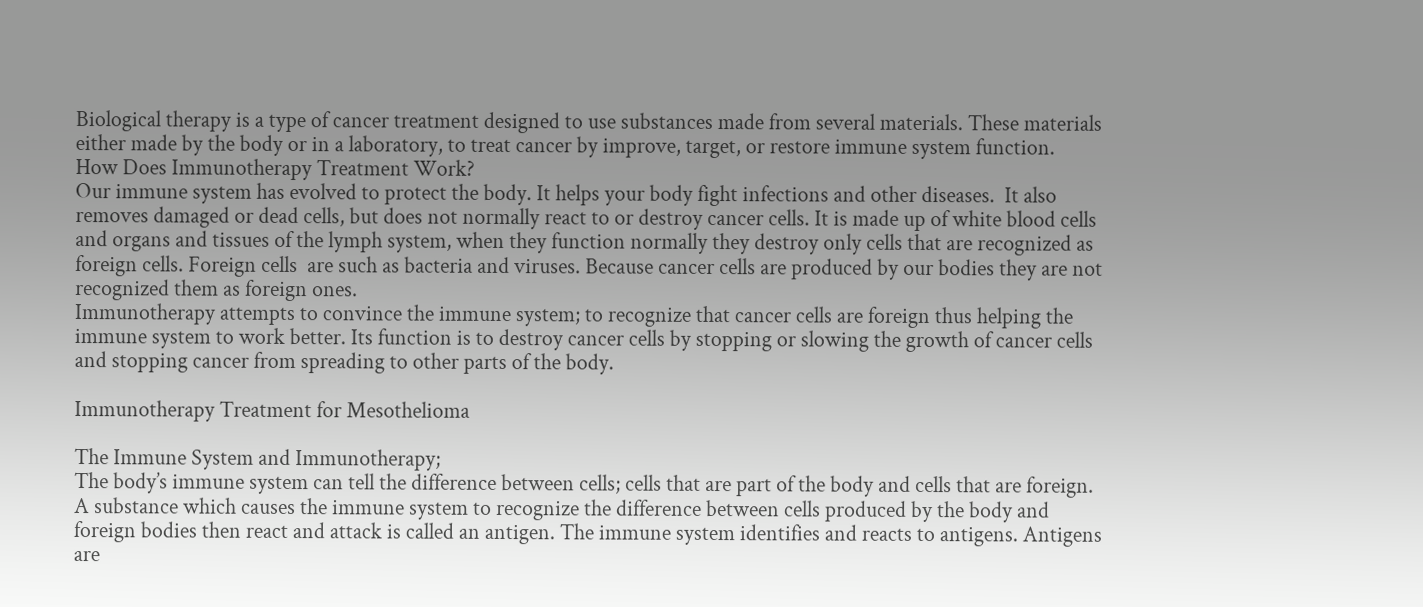Biological therapy is a type of cancer treatment designed to use substances made from several materials. These materials either made by the body or in a laboratory, to treat cancer by improve, target, or restore immune system function.
How Does Immunotherapy Treatment Work?
Our immune system has evolved to protect the body. It helps your body fight infections and other diseases.  It also removes damaged or dead cells, but does not normally react to or destroy cancer cells. It is made up of white blood cells and organs and tissues of the lymph system, when they function normally they destroy only cells that are recognized as foreign cells. Foreign cells  are such as bacteria and viruses. Because cancer cells are produced by our bodies they are not recognized them as foreign ones.
Immunotherapy attempts to convince the immune system; to recognize that cancer cells are foreign thus helping the immune system to work better. Its function is to destroy cancer cells by stopping or slowing the growth of cancer cells and stopping cancer from spreading to other parts of the body.

Immunotherapy Treatment for Mesothelioma

The Immune System and Immunotherapy;
The body’s immune system can tell the difference between cells; cells that are part of the body and cells that are foreign.
A substance which causes the immune system to recognize the difference between cells produced by the body and foreign bodies then react and attack is called an antigen. The immune system identifies and reacts to antigens. Antigens are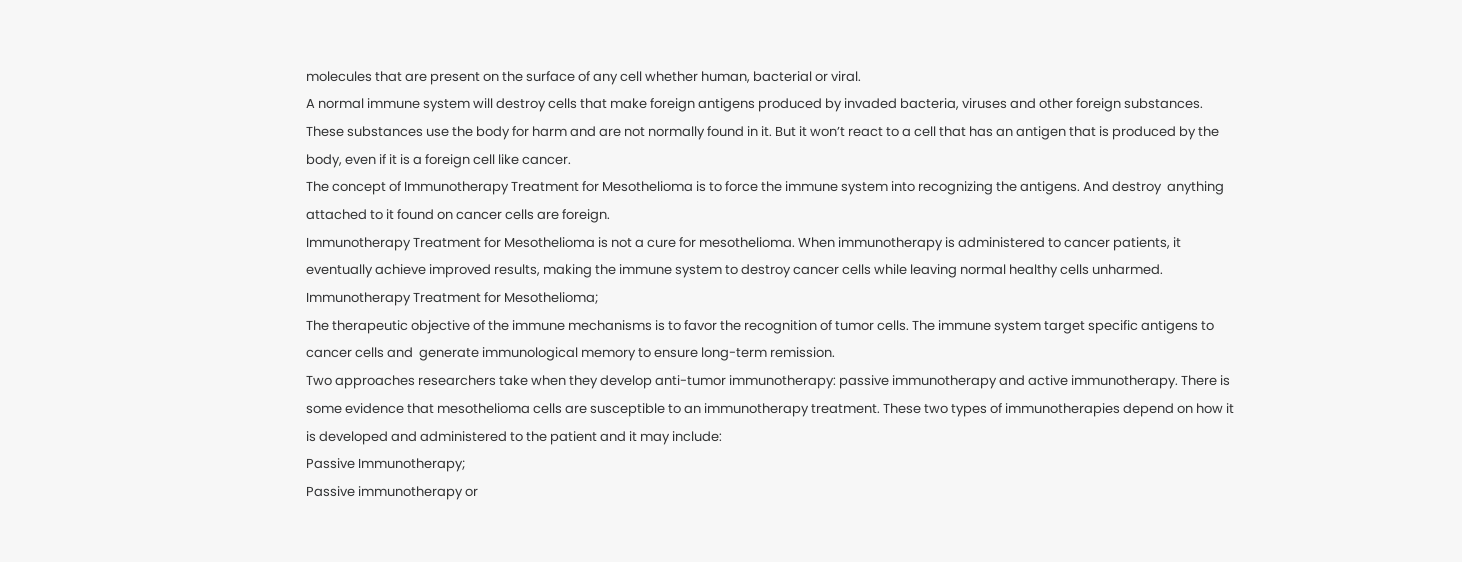molecules that are present on the surface of any cell whether human, bacterial or viral.
A normal immune system will destroy cells that make foreign antigens produced by invaded bacteria, viruses and other foreign substances. These substances use the body for harm and are not normally found in it. But it won’t react to a cell that has an antigen that is produced by the body, even if it is a foreign cell like cancer.
The concept of Immunotherapy Treatment for Mesothelioma is to force the immune system into recognizing the antigens. And destroy  anything attached to it found on cancer cells are foreign.
Immunotherapy Treatment for Mesothelioma is not a cure for mesothelioma. When immunotherapy is administered to cancer patients, it eventually achieve improved results, making the immune system to destroy cancer cells while leaving normal healthy cells unharmed.
Immunotherapy Treatment for Mesothelioma;
The therapeutic objective of the immune mechanisms is to favor the recognition of tumor cells. The immune system target specific antigens to cancer cells and  generate immunological memory to ensure long-term remission.
Two approaches researchers take when they develop anti-tumor immunotherapy: passive immunotherapy and active immunotherapy. There is some evidence that mesothelioma cells are susceptible to an immunotherapy treatment. These two types of immunotherapies depend on how it is developed and administered to the patient and it may include:
Passive Immunotherapy;
Passive immunotherapy or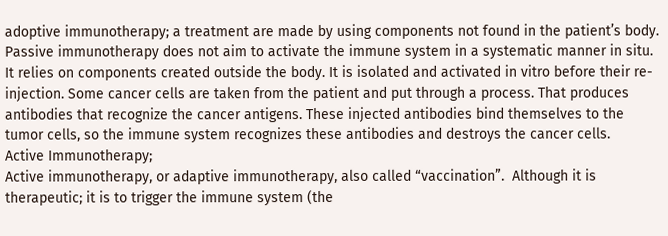adoptive immunotherapy; a treatment are made by using components not found in the patient’s body. Passive immunotherapy does not aim to activate the immune system in a systematic manner in situ. It relies on components created outside the body. It is isolated and activated in vitro before their re-injection. Some cancer cells are taken from the patient and put through a process. That produces antibodies that recognize the cancer antigens. These injected antibodies bind themselves to the tumor cells, so the immune system recognizes these antibodies and destroys the cancer cells.
Active Immunotherapy;
Active immunotherapy, or adaptive immunotherapy, also called “vaccination”.  Although it is therapeutic; it is to trigger the immune system (the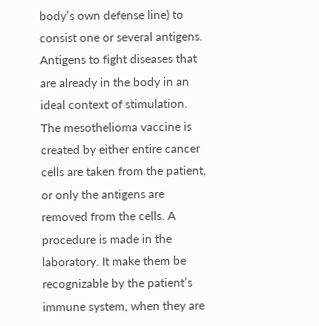body’s own defense line) to consist one or several antigens. Antigens to fight diseases that are already in the body in an ideal context of stimulation. The mesothelioma vaccine is created by either entire cancer cells are taken from the patient, or only the antigens are removed from the cells. A procedure is made in the laboratory. It make them be recognizable by the patient’s immune system, when they are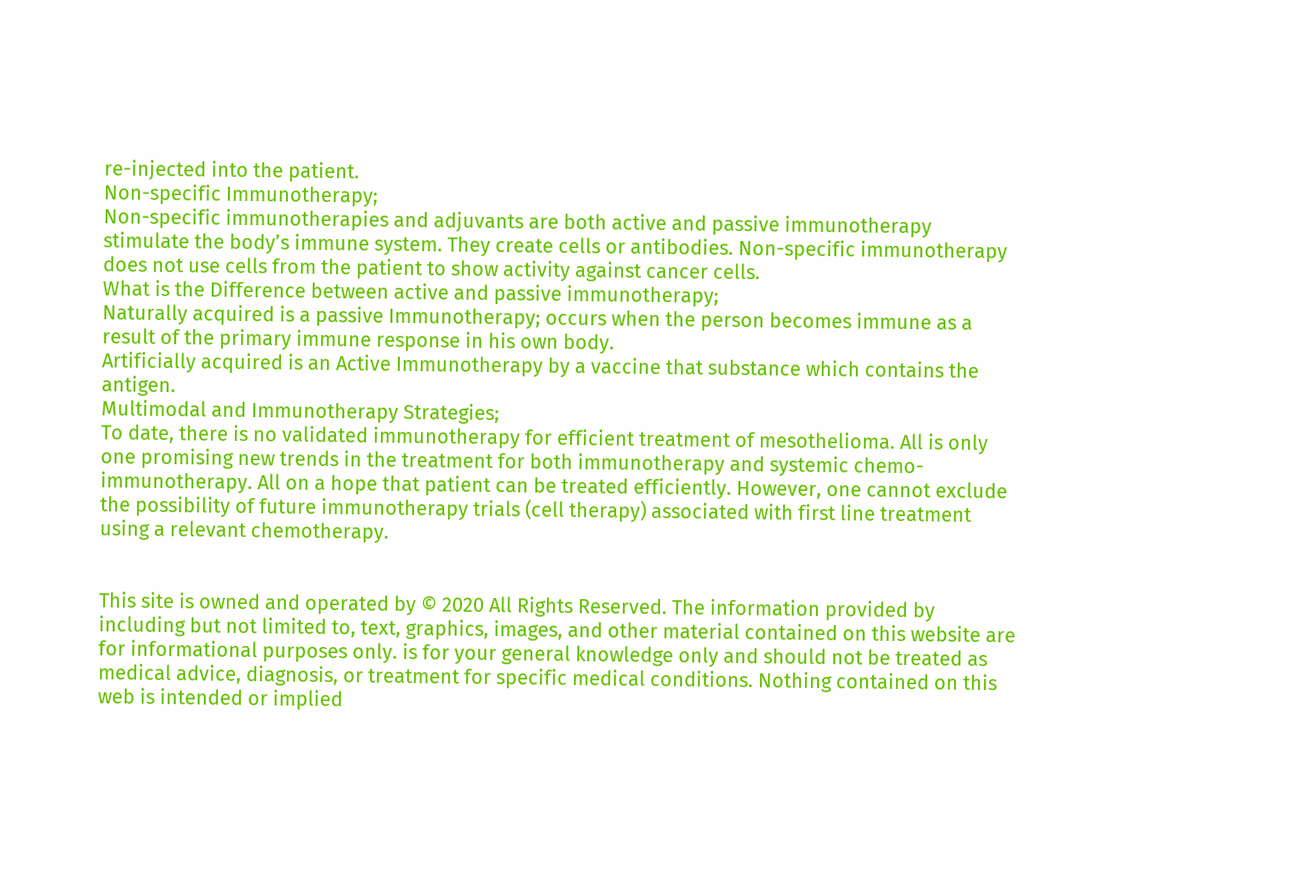re-injected into the patient.
Non-specific Immunotherapy;
Non-specific immunotherapies and adjuvants are both active and passive immunotherapy stimulate the body’s immune system. They create cells or antibodies. Non-specific immunotherapy does not use cells from the patient to show activity against cancer cells.
What is the Difference between active and passive immunotherapy;
Naturally acquired is a passive Immunotherapy; occurs when the person becomes immune as a result of the primary immune response in his own body.
Artificially acquired is an Active Immunotherapy by a vaccine that substance which contains the antigen.
Multimodal and Immunotherapy Strategies;
To date, there is no validated immunotherapy for efficient treatment of mesothelioma. All is only one promising new trends in the treatment for both immunotherapy and systemic chemo-immunotherapy. All on a hope that patient can be treated efficiently. However, one cannot exclude the possibility of future immunotherapy trials (cell therapy) associated with first line treatment using a relevant chemotherapy.


This site is owned and operated by © 2020 All Rights Reserved. The information provided by including but not limited to, text, graphics, images, and other material contained on this website are for informational purposes only. is for your general knowledge only and should not be treated as medical advice, diagnosis, or treatment for specific medical conditions. Nothing contained on this web is intended or implied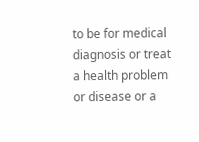to be for medical diagnosis or treat a health problem or disease or a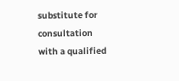substitute for consultation with a qualified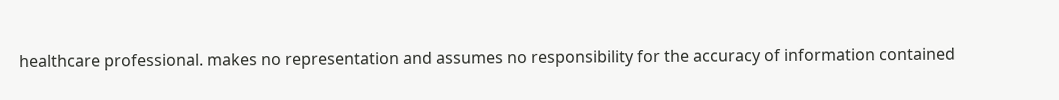healthcare professional. makes no representation and assumes no responsibility for the accuracy of information contained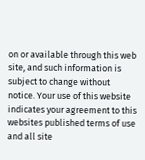on or available through this web site, and such information is subject to change without notice. Your use of this website indicates your agreement to this websites published terms of use and all site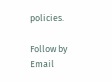policies.

Follow by Email